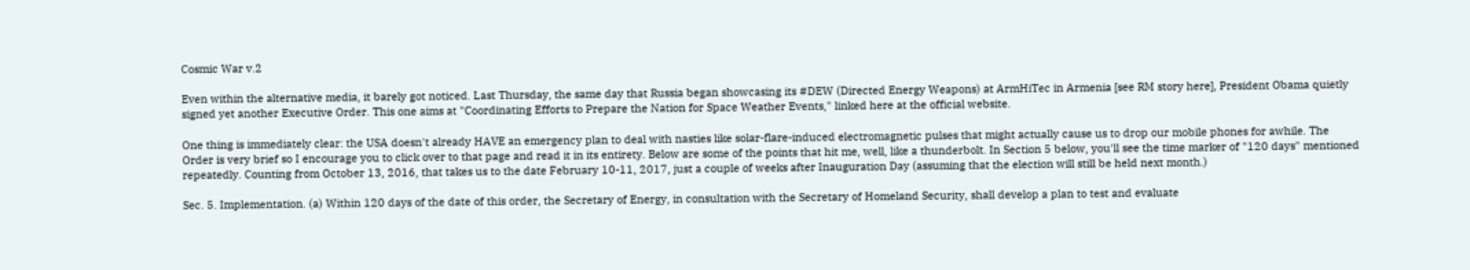Cosmic War v.2

Even within the alternative media, it barely got noticed. Last Thursday, the same day that Russia began showcasing its #DEW (Directed Energy Weapons) at ArmHiTec in Armenia [see RM story here], President Obama quietly signed yet another Executive Order. This one aims at "Coordinating Efforts to Prepare the Nation for Space Weather Events," linked here at the official website.

One thing is immediately clear: the USA doesn't already HAVE an emergency plan to deal with nasties like solar-flare-induced electromagnetic pulses that might actually cause us to drop our mobile phones for awhile. The Order is very brief so I encourage you to click over to that page and read it in its entirety. Below are some of the points that hit me, well, like a thunderbolt. In Section 5 below, you'll see the time marker of "120 days" mentioned repeatedly. Counting from October 13, 2016, that takes us to the date February 10-11, 2017, just a couple of weeks after Inauguration Day (assuming that the election will still be held next month.)

Sec. 5. Implementation. (a) Within 120 days of the date of this order, the Secretary of Energy, in consultation with the Secretary of Homeland Security, shall develop a plan to test and evaluate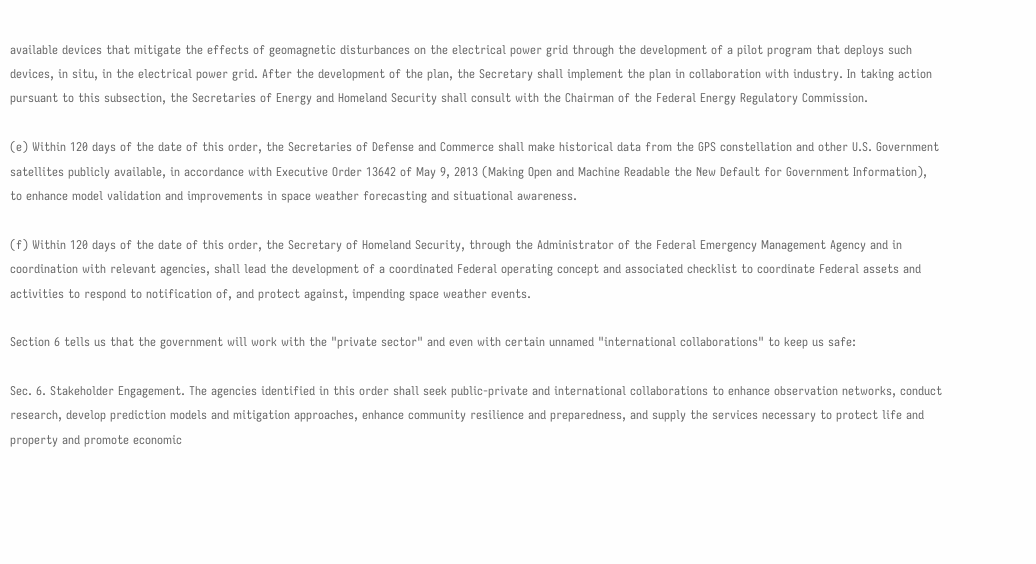available devices that mitigate the effects of geomagnetic disturbances on the electrical power grid through the development of a pilot program that deploys such devices, in situ, in the electrical power grid. After the development of the plan, the Secretary shall implement the plan in collaboration with industry. In taking action pursuant to this subsection, the Secretaries of Energy and Homeland Security shall consult with the Chairman of the Federal Energy Regulatory Commission.

(e) Within 120 days of the date of this order, the Secretaries of Defense and Commerce shall make historical data from the GPS constellation and other U.S. Government satellites publicly available, in accordance with Executive Order 13642 of May 9, 2013 (Making Open and Machine Readable the New Default for Government Information), to enhance model validation and improvements in space weather forecasting and situational awareness.

(f) Within 120 days of the date of this order, the Secretary of Homeland Security, through the Administrator of the Federal Emergency Management Agency and in coordination with relevant agencies, shall lead the development of a coordinated Federal operating concept and associated checklist to coordinate Federal assets and activities to respond to notification of, and protect against, impending space weather events.

Section 6 tells us that the government will work with the "private sector" and even with certain unnamed "international collaborations" to keep us safe:

Sec. 6. Stakeholder Engagement. The agencies identified in this order shall seek public-private and international collaborations to enhance observation networks, conduct research, develop prediction models and mitigation approaches, enhance community resilience and preparedness, and supply the services necessary to protect life and property and promote economic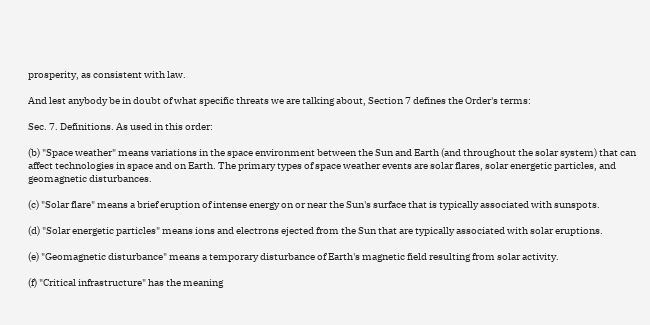prosperity, as consistent with law.

And lest anybody be in doubt of what specific threats we are talking about, Section 7 defines the Order's terms:

Sec. 7. Definitions. As used in this order:

(b) "Space weather" means variations in the space environment between the Sun and Earth (and throughout the solar system) that can affect technologies in space and on Earth. The primary types of space weather events are solar flares, solar energetic particles, and geomagnetic disturbances.

(c) "Solar flare" means a brief eruption of intense energy on or near the Sun's surface that is typically associated with sunspots.

(d) "Solar energetic particles" means ions and electrons ejected from the Sun that are typically associated with solar eruptions.

(e) "Geomagnetic disturbance" means a temporary disturbance of Earth's magnetic field resulting from solar activity.

(f) "Critical infrastructure" has the meaning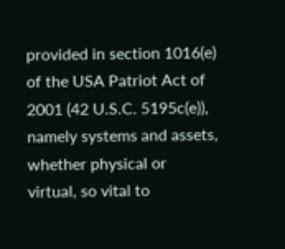provided in section 1016(e) of the USA Patriot Act of 2001 (42 U.S.C. 5195c(e)), namely systems and assets, whether physical or virtual, so vital to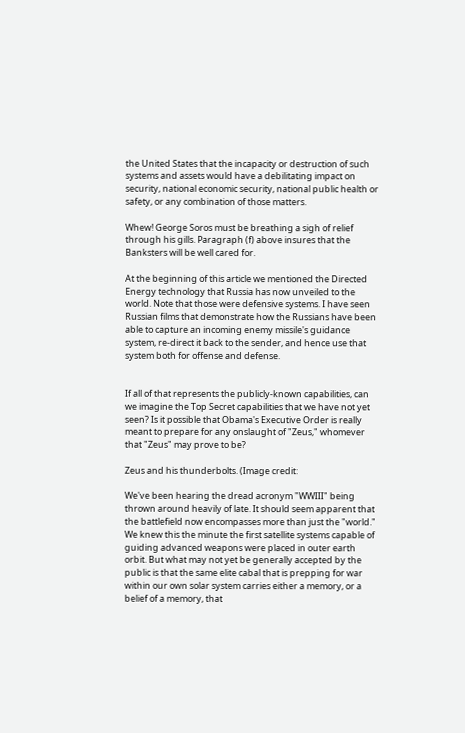the United States that the incapacity or destruction of such systems and assets would have a debilitating impact on security, national economic security, national public health or safety, or any combination of those matters.

Whew! George Soros must be breathing a sigh of relief through his gills. Paragraph (f) above insures that the Banksters will be well cared for.

At the beginning of this article we mentioned the Directed Energy technology that Russia has now unveiled to the world. Note that those were defensive systems. I have seen Russian films that demonstrate how the Russians have been able to capture an incoming enemy missile's guidance system, re-direct it back to the sender, and hence use that system both for offense and defense.


If all of that represents the publicly-known capabilities, can we imagine the Top Secret capabilities that we have not yet seen? Is it possible that Obama's Executive Order is really meant to prepare for any onslaught of "Zeus," whomever that "Zeus" may prove to be?

Zeus and his thunderbolts. (Image credit:

We've been hearing the dread acronym "WWIII" being thrown around heavily of late. It should seem apparent that the battlefield now encompasses more than just the "world." We knew this the minute the first satellite systems capable of guiding advanced weapons were placed in outer earth orbit. But what may not yet be generally accepted by the public is that the same elite cabal that is prepping for war within our own solar system carries either a memory, or a belief of a memory, that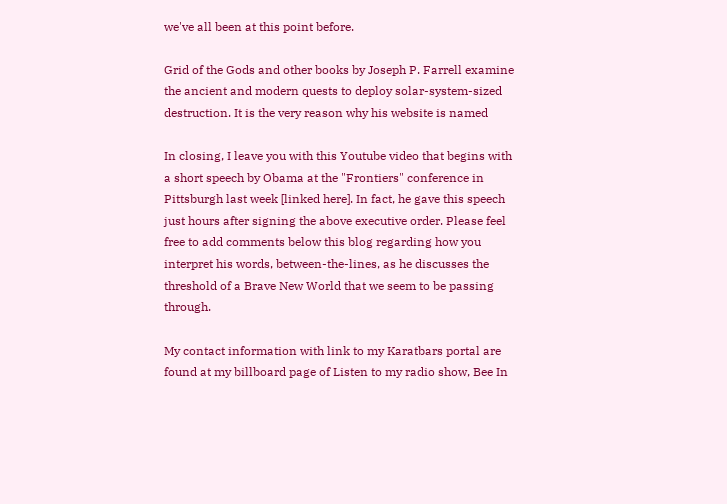we've all been at this point before.

Grid of the Gods and other books by Joseph P. Farrell examine the ancient and modern quests to deploy solar-system-sized destruction. It is the very reason why his website is named

In closing, I leave you with this Youtube video that begins with a short speech by Obama at the "Frontiers" conference in Pittsburgh last week [linked here]. In fact, he gave this speech just hours after signing the above executive order. Please feel free to add comments below this blog regarding how you interpret his words, between-the-lines, as he discusses the threshold of a Brave New World that we seem to be passing through.

My contact information with link to my Karatbars portal are found at my billboard page of Listen to my radio show, Bee In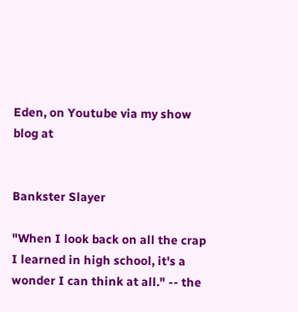Eden, on Youtube via my show blog at


Bankster Slayer

"When I look back on all the crap I learned in high school, it's a wonder I can think at all." -- the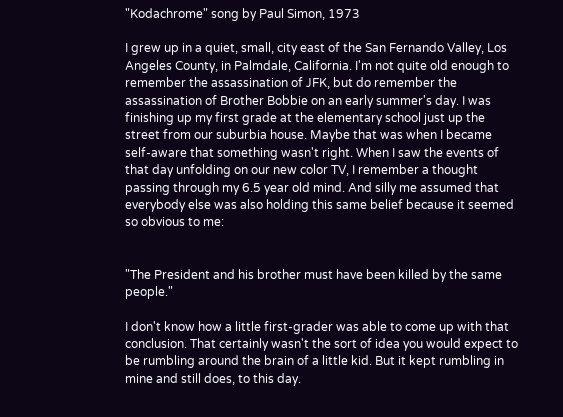"Kodachrome" song by Paul Simon, 1973

I grew up in a quiet, small, city east of the San Fernando Valley, Los Angeles County, in Palmdale, California. I'm not quite old enough to remember the assassination of JFK, but do remember the assassination of Brother Bobbie on an early summer's day. I was finishing up my first grade at the elementary school just up the street from our suburbia house. Maybe that was when I became self-aware that something wasn't right. When I saw the events of that day unfolding on our new color TV, I remember a thought passing through my 6.5 year old mind. And silly me assumed that everybody else was also holding this same belief because it seemed so obvious to me:


"The President and his brother must have been killed by the same people."

I don't know how a little first-grader was able to come up with that conclusion. That certainly wasn't the sort of idea you would expect to be rumbling around the brain of a little kid. But it kept rumbling in mine and still does, to this day.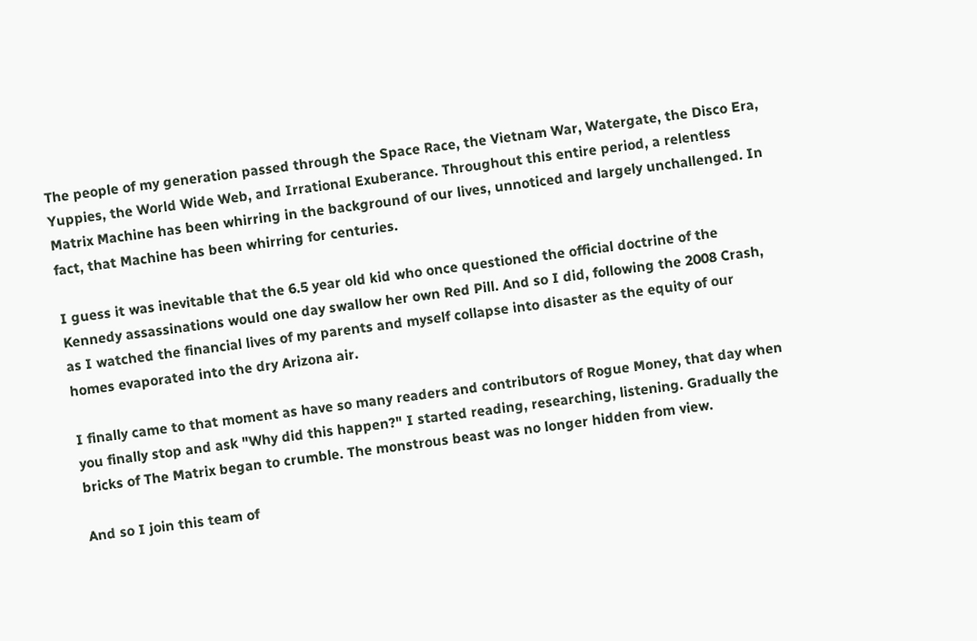The people of my generation passed through the Space Race, the Vietnam War, Watergate, the Disco Era, Yuppies, the World Wide Web, and Irrational Exuberance. Throughout this entire period, a relentless Matrix Machine has been whirring in the background of our lives, unnoticed and largely unchallenged. In fact, that Machine has been whirring for centuries.

I guess it was inevitable that the 6.5 year old kid who once questioned the official doctrine of the Kennedy assassinations would one day swallow her own Red Pill. And so I did, following the 2008 Crash, as I watched the financial lives of my parents and myself collapse into disaster as the equity of our homes evaporated into the dry Arizona air.

I finally came to that moment as have so many readers and contributors of Rogue Money, that day when you finally stop and ask "Why did this happen?" I started reading, researching, listening. Gradually the bricks of The Matrix began to crumble. The monstrous beast was no longer hidden from view.

And so I join this team of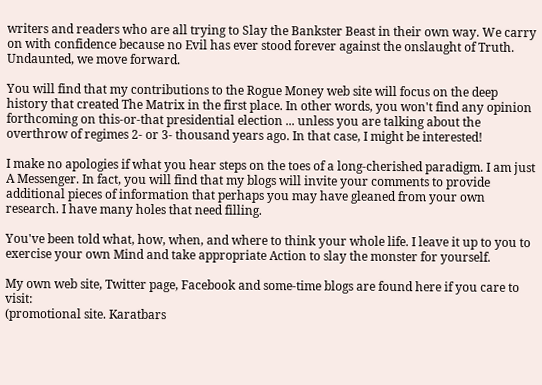writers and readers who are all trying to Slay the Bankster Beast in their own way. We carry on with confidence because no Evil has ever stood forever against the onslaught of Truth. Undaunted, we move forward.

You will find that my contributions to the Rogue Money web site will focus on the deep history that created The Matrix in the first place. In other words, you won't find any opinion forthcoming on this-or-that presidential election ... unless you are talking about the overthrow of regimes 2- or 3- thousand years ago. In that case, I might be interested!

I make no apologies if what you hear steps on the toes of a long-cherished paradigm. I am just A Messenger. In fact, you will find that my blogs will invite your comments to provide additional pieces of information that perhaps you may have gleaned from your own research. I have many holes that need filling.

You've been told what, how, when, and where to think your whole life. I leave it up to you to exercise your own Mind and take appropriate Action to slay the monster for yourself.

My own web site, Twitter page, Facebook and some-time blogs are found here if you care to visit:
(promotional site. Karatbars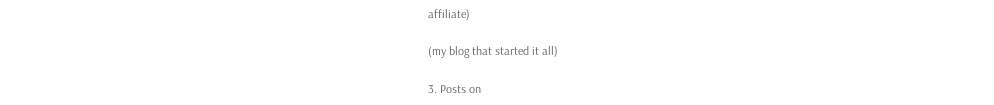affiliate)

(my blog that started it all)

3. Posts on